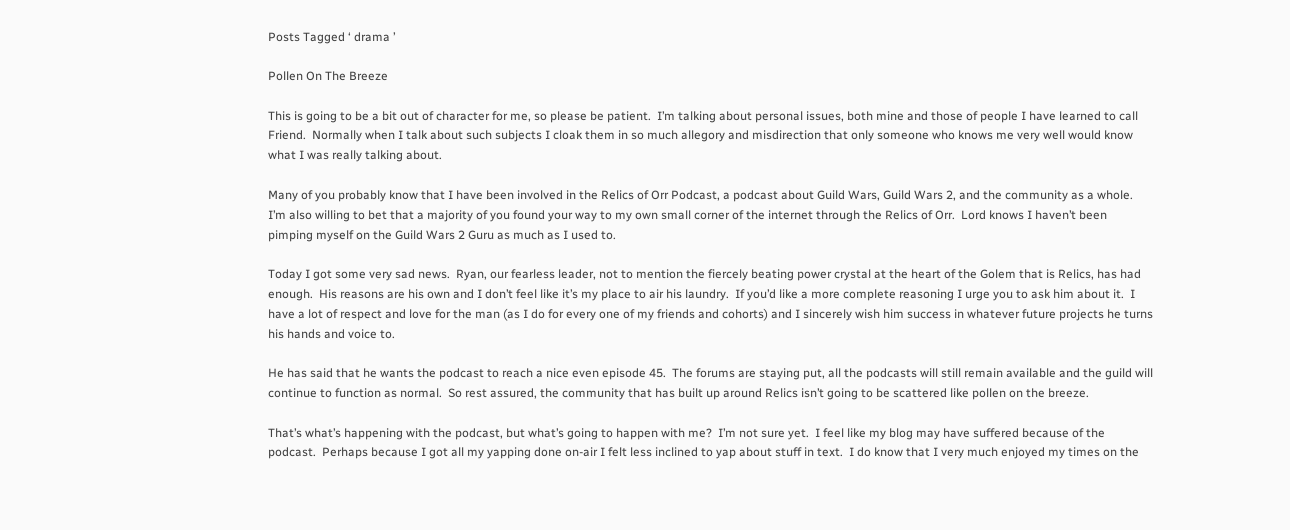Posts Tagged ‘ drama ’

Pollen On The Breeze

This is going to be a bit out of character for me, so please be patient.  I’m talking about personal issues, both mine and those of people I have learned to call Friend.  Normally when I talk about such subjects I cloak them in so much allegory and misdirection that only someone who knows me very well would know what I was really talking about.

Many of you probably know that I have been involved in the Relics of Orr Podcast, a podcast about Guild Wars, Guild Wars 2, and the community as a whole.  I’m also willing to bet that a majority of you found your way to my own small corner of the internet through the Relics of Orr.  Lord knows I haven’t been pimping myself on the Guild Wars 2 Guru as much as I used to.

Today I got some very sad news.  Ryan, our fearless leader, not to mention the fiercely beating power crystal at the heart of the Golem that is Relics, has had enough.  His reasons are his own and I don’t feel like it’s my place to air his laundry.  If you’d like a more complete reasoning I urge you to ask him about it.  I have a lot of respect and love for the man (as I do for every one of my friends and cohorts) and I sincerely wish him success in whatever future projects he turns his hands and voice to.

He has said that he wants the podcast to reach a nice even episode 45.  The forums are staying put, all the podcasts will still remain available and the guild will continue to function as normal.  So rest assured, the community that has built up around Relics isn’t going to be scattered like pollen on the breeze.

That’s what’s happening with the podcast, but what’s going to happen with me?  I’m not sure yet.  I feel like my blog may have suffered because of the podcast.  Perhaps because I got all my yapping done on-air I felt less inclined to yap about stuff in text.  I do know that I very much enjoyed my times on the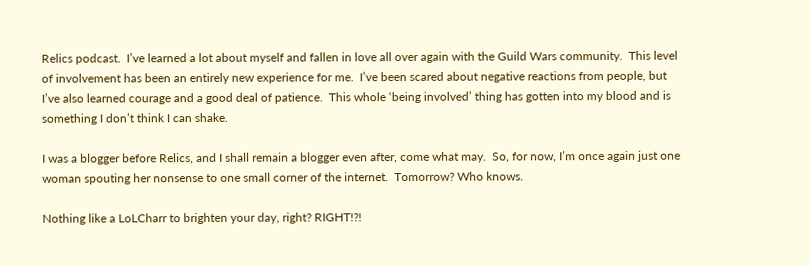Relics podcast.  I’ve learned a lot about myself and fallen in love all over again with the Guild Wars community.  This level of involvement has been an entirely new experience for me.  I’ve been scared about negative reactions from people, but I’ve also learned courage and a good deal of patience.  This whole ‘being involved’ thing has gotten into my blood and is something I don’t think I can shake.

I was a blogger before Relics, and I shall remain a blogger even after, come what may.  So, for now, I’m once again just one woman spouting her nonsense to one small corner of the internet.  Tomorrow? Who knows.

Nothing like a LoLCharr to brighten your day, right? RIGHT!?!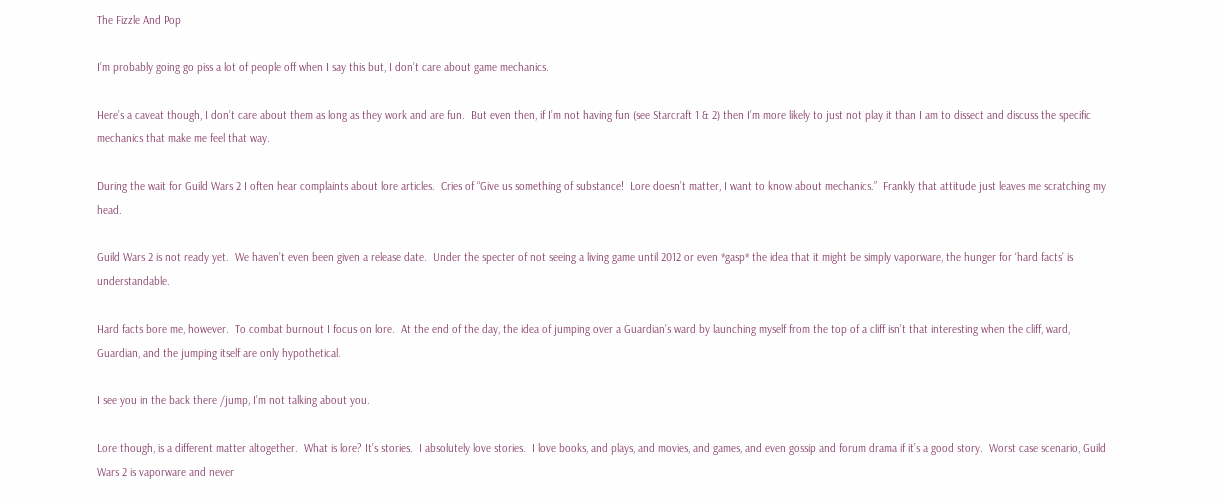The Fizzle And Pop

I’m probably going go piss a lot of people off when I say this but, I don’t care about game mechanics.

Here’s a caveat though, I don’t care about them as long as they work and are fun.  But even then, if I’m not having fun (see Starcraft 1 & 2) then I’m more likely to just not play it than I am to dissect and discuss the specific mechanics that make me feel that way.

During the wait for Guild Wars 2 I often hear complaints about lore articles.  Cries of “Give us something of substance!  Lore doesn’t matter, I want to know about mechanics.”  Frankly that attitude just leaves me scratching my head.

Guild Wars 2 is not ready yet.  We haven’t even been given a release date.  Under the specter of not seeing a living game until 2012 or even *gasp* the idea that it might be simply vaporware, the hunger for ‘hard facts’ is understandable.

Hard facts bore me, however.  To combat burnout I focus on lore.  At the end of the day, the idea of jumping over a Guardian’s ward by launching myself from the top of a cliff isn’t that interesting when the cliff, ward, Guardian, and the jumping itself are only hypothetical.

I see you in the back there /jump, I’m not talking about you.

Lore though, is a different matter altogether.  What is lore? It’s stories.  I absolutely love stories.  I love books, and plays, and movies, and games, and even gossip and forum drama if it’s a good story.  Worst case scenario, Guild Wars 2 is vaporware and never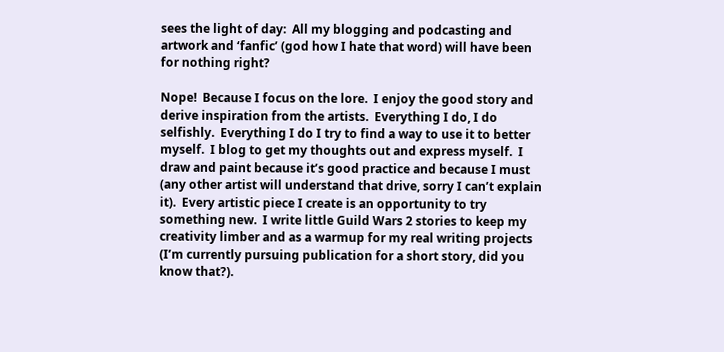sees the light of day:  All my blogging and podcasting and artwork and ‘fanfic’ (god how I hate that word) will have been for nothing right?

Nope!  Because I focus on the lore.  I enjoy the good story and derive inspiration from the artists.  Everything I do, I do selfishly.  Everything I do I try to find a way to use it to better myself.  I blog to get my thoughts out and express myself.  I draw and paint because it’s good practice and because I must (any other artist will understand that drive, sorry I can’t explain it).  Every artistic piece I create is an opportunity to try something new.  I write little Guild Wars 2 stories to keep my creativity limber and as a warmup for my real writing projects (I’m currently pursuing publication for a short story, did you know that?).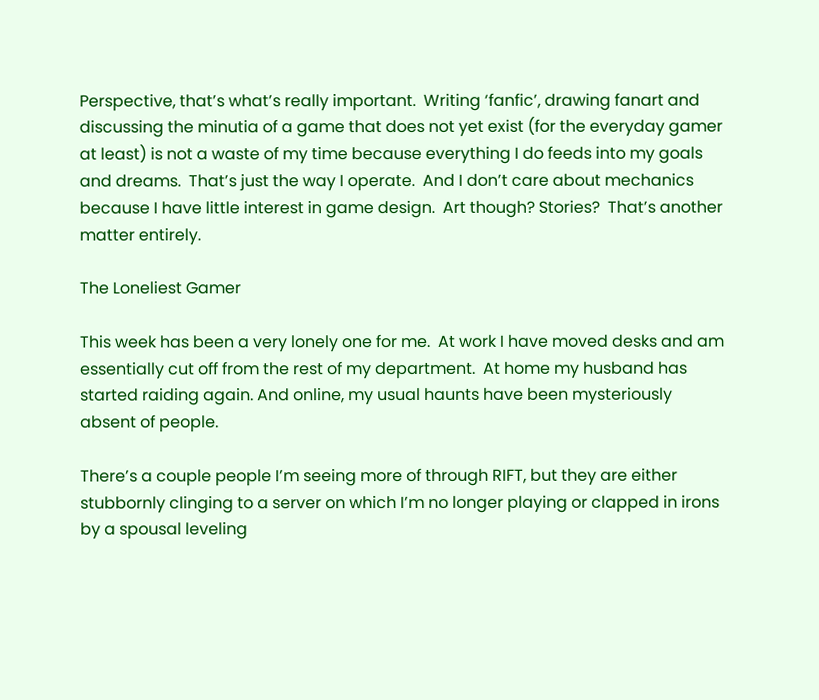Perspective, that’s what’s really important.  Writing ‘fanfic’, drawing fanart and discussing the minutia of a game that does not yet exist (for the everyday gamer at least) is not a waste of my time because everything I do feeds into my goals and dreams.  That’s just the way I operate.  And I don’t care about mechanics because I have little interest in game design.  Art though? Stories?  That’s another matter entirely.

The Loneliest Gamer

This week has been a very lonely one for me.  At work I have moved desks and am essentially cut off from the rest of my department.  At home my husband has started raiding again. And online, my usual haunts have been mysteriously absent of people.

There’s a couple people I’m seeing more of through RIFT, but they are either stubbornly clinging to a server on which I’m no longer playing or clapped in irons by a spousal leveling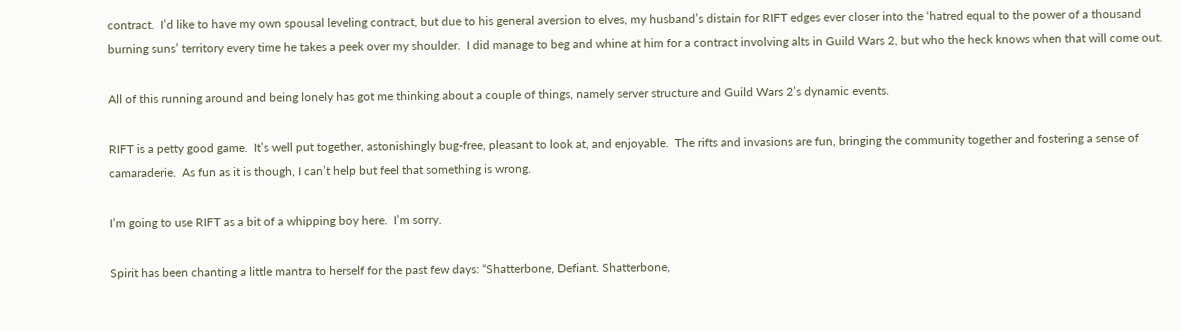contract.  I’d like to have my own spousal leveling contract, but due to his general aversion to elves, my husband’s distain for RIFT edges ever closer into the ‘hatred equal to the power of a thousand burning suns’ territory every time he takes a peek over my shoulder.  I did manage to beg and whine at him for a contract involving alts in Guild Wars 2, but who the heck knows when that will come out.

All of this running around and being lonely has got me thinking about a couple of things, namely server structure and Guild Wars 2’s dynamic events.

RIFT is a petty good game.  It’s well put together, astonishingly bug-free, pleasant to look at, and enjoyable.  The rifts and invasions are fun, bringing the community together and fostering a sense of camaraderie.  As fun as it is though, I can’t help but feel that something is wrong.

I’m going to use RIFT as a bit of a whipping boy here.  I’m sorry.

Spirit has been chanting a little mantra to herself for the past few days: “Shatterbone, Defiant. Shatterbone,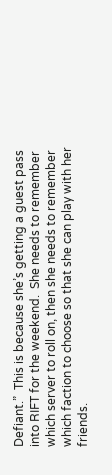Defiant.”  This is because she’s getting a guest pass into RIFT for the weekend.  She needs to remember which server to roll on, then she needs to remember which faction to choose so that she can play with her friends.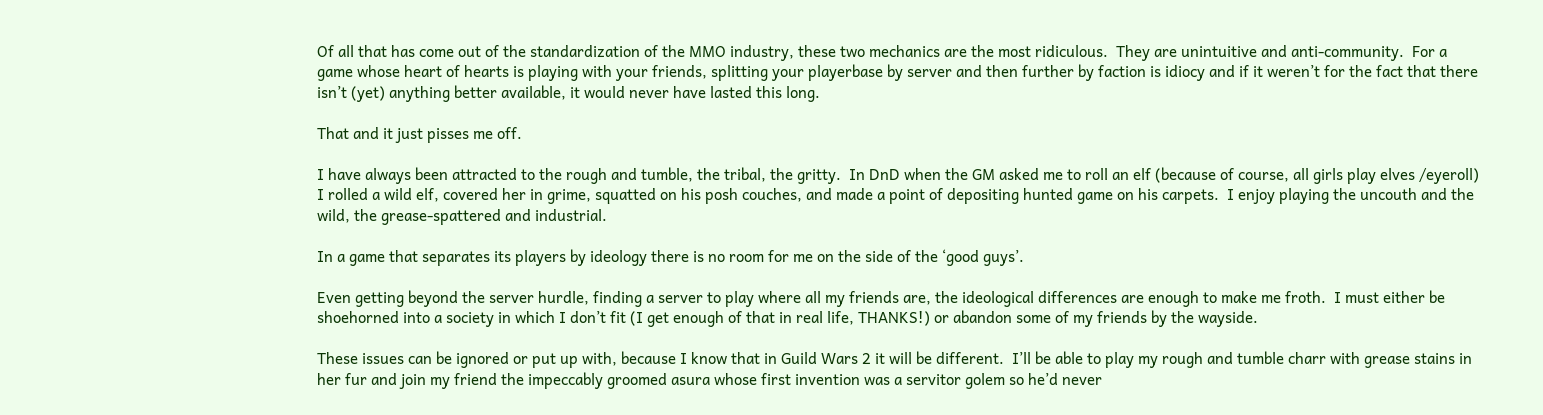Of all that has come out of the standardization of the MMO industry, these two mechanics are the most ridiculous.  They are unintuitive and anti-community.  For a game whose heart of hearts is playing with your friends, splitting your playerbase by server and then further by faction is idiocy and if it weren’t for the fact that there isn’t (yet) anything better available, it would never have lasted this long.

That and it just pisses me off.

I have always been attracted to the rough and tumble, the tribal, the gritty.  In DnD when the GM asked me to roll an elf (because of course, all girls play elves /eyeroll) I rolled a wild elf, covered her in grime, squatted on his posh couches, and made a point of depositing hunted game on his carpets.  I enjoy playing the uncouth and the wild, the grease-spattered and industrial.

In a game that separates its players by ideology there is no room for me on the side of the ‘good guys’.

Even getting beyond the server hurdle, finding a server to play where all my friends are, the ideological differences are enough to make me froth.  I must either be shoehorned into a society in which I don’t fit (I get enough of that in real life, THANKS!) or abandon some of my friends by the wayside.

These issues can be ignored or put up with, because I know that in Guild Wars 2 it will be different.  I’ll be able to play my rough and tumble charr with grease stains in her fur and join my friend the impeccably groomed asura whose first invention was a servitor golem so he’d never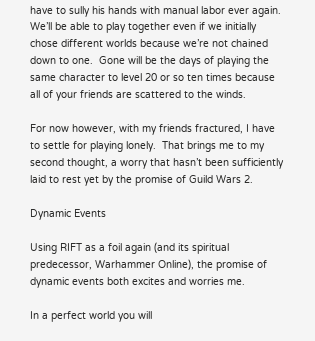have to sully his hands with manual labor ever again.  We’ll be able to play together even if we initially chose different worlds because we’re not chained down to one.  Gone will be the days of playing the same character to level 20 or so ten times because all of your friends are scattered to the winds.

For now however, with my friends fractured, I have to settle for playing lonely.  That brings me to my second thought, a worry that hasn’t been sufficiently laid to rest yet by the promise of Guild Wars 2.

Dynamic Events

Using RIFT as a foil again (and its spiritual predecessor, Warhammer Online), the promise of dynamic events both excites and worries me.

In a perfect world you will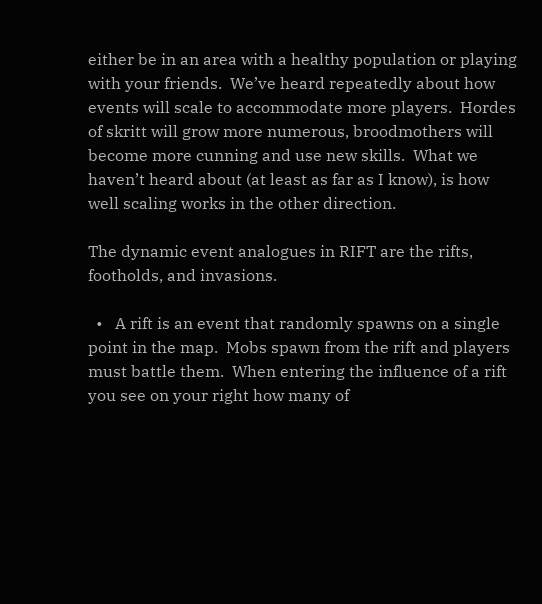either be in an area with a healthy population or playing with your friends.  We’ve heard repeatedly about how events will scale to accommodate more players.  Hordes of skritt will grow more numerous, broodmothers will become more cunning and use new skills.  What we haven’t heard about (at least as far as I know), is how well scaling works in the other direction.

The dynamic event analogues in RIFT are the rifts, footholds, and invasions.

  •   A rift is an event that randomly spawns on a single point in the map.  Mobs spawn from the rift and players must battle them.  When entering the influence of a rift you see on your right how many of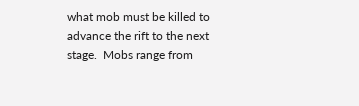what mob must be killed to advance the rift to the next stage.  Mobs range from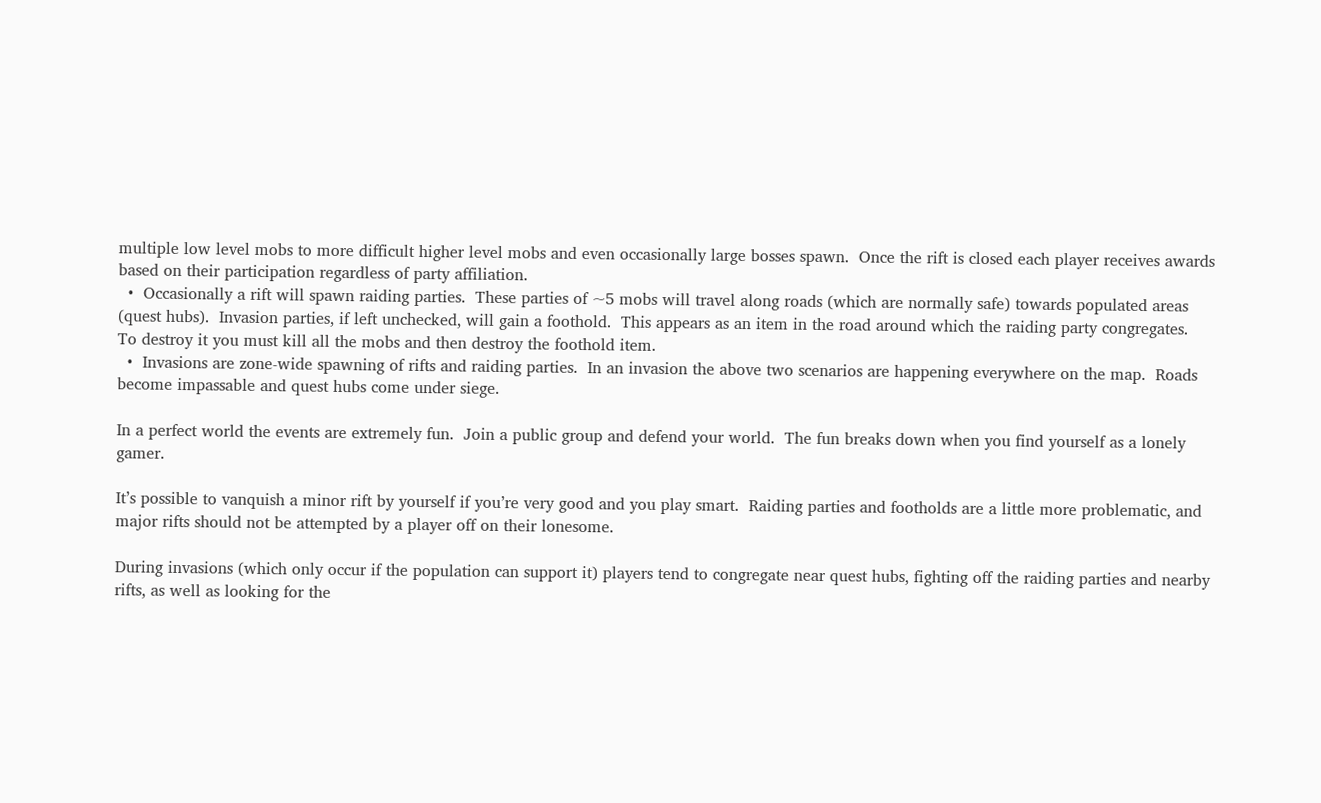multiple low level mobs to more difficult higher level mobs and even occasionally large bosses spawn.  Once the rift is closed each player receives awards based on their participation regardless of party affiliation.
  •  Occasionally a rift will spawn raiding parties.  These parties of ~5 mobs will travel along roads (which are normally safe) towards populated areas (quest hubs).  Invasion parties, if left unchecked, will gain a foothold.  This appears as an item in the road around which the raiding party congregates.  To destroy it you must kill all the mobs and then destroy the foothold item.
  •  Invasions are zone-wide spawning of rifts and raiding parties.  In an invasion the above two scenarios are happening everywhere on the map.  Roads become impassable and quest hubs come under siege.

In a perfect world the events are extremely fun.  Join a public group and defend your world.  The fun breaks down when you find yourself as a lonely gamer.

It’s possible to vanquish a minor rift by yourself if you’re very good and you play smart.  Raiding parties and footholds are a little more problematic, and major rifts should not be attempted by a player off on their lonesome.

During invasions (which only occur if the population can support it) players tend to congregate near quest hubs, fighting off the raiding parties and nearby rifts, as well as looking for the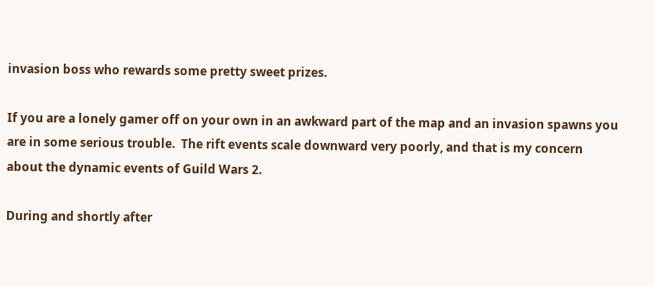invasion boss who rewards some pretty sweet prizes.

If you are a lonely gamer off on your own in an awkward part of the map and an invasion spawns you are in some serious trouble.  The rift events scale downward very poorly, and that is my concern about the dynamic events of Guild Wars 2.

During and shortly after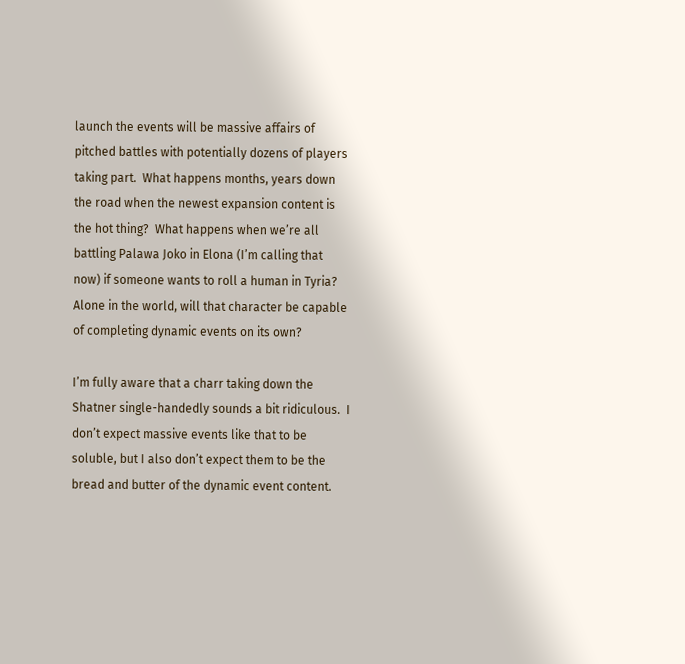launch the events will be massive affairs of pitched battles with potentially dozens of players taking part.  What happens months, years down the road when the newest expansion content is the hot thing?  What happens when we’re all battling Palawa Joko in Elona (I’m calling that now) if someone wants to roll a human in Tyria?  Alone in the world, will that character be capable of completing dynamic events on its own?

I’m fully aware that a charr taking down the Shatner single-handedly sounds a bit ridiculous.  I don’t expect massive events like that to be soluble, but I also don’t expect them to be the bread and butter of the dynamic event content.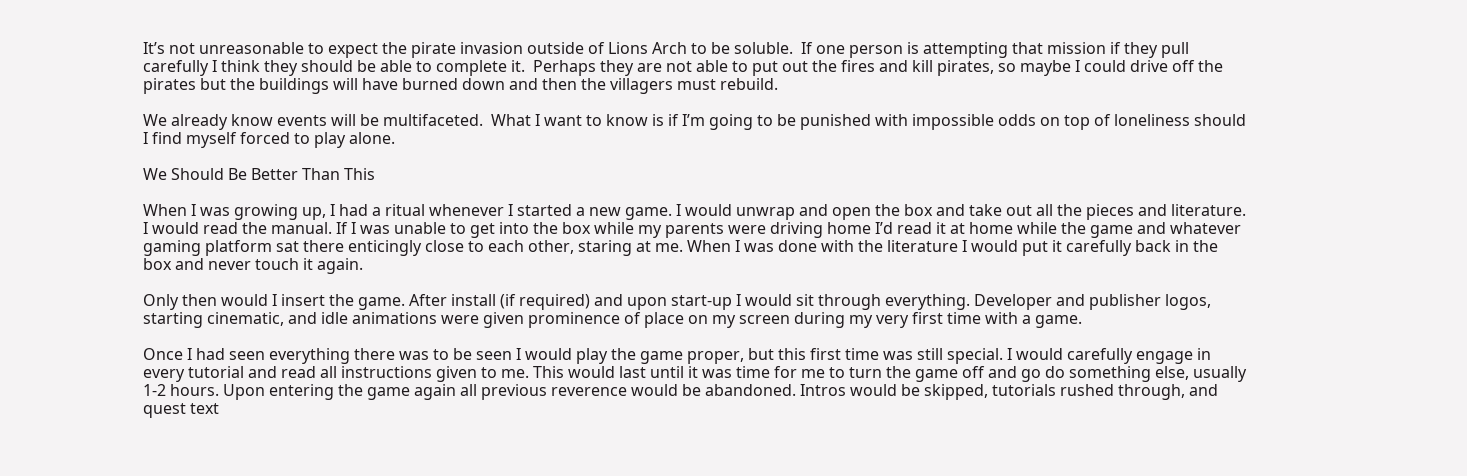It’s not unreasonable to expect the pirate invasion outside of Lions Arch to be soluble.  If one person is attempting that mission if they pull carefully I think they should be able to complete it.  Perhaps they are not able to put out the fires and kill pirates, so maybe I could drive off the pirates but the buildings will have burned down and then the villagers must rebuild.

We already know events will be multifaceted.  What I want to know is if I’m going to be punished with impossible odds on top of loneliness should I find myself forced to play alone.

We Should Be Better Than This

When I was growing up, I had a ritual whenever I started a new game. I would unwrap and open the box and take out all the pieces and literature. I would read the manual. If I was unable to get into the box while my parents were driving home I’d read it at home while the game and whatever gaming platform sat there enticingly close to each other, staring at me. When I was done with the literature I would put it carefully back in the box and never touch it again.

Only then would I insert the game. After install (if required) and upon start-up I would sit through everything. Developer and publisher logos, starting cinematic, and idle animations were given prominence of place on my screen during my very first time with a game.

Once I had seen everything there was to be seen I would play the game proper, but this first time was still special. I would carefully engage in every tutorial and read all instructions given to me. This would last until it was time for me to turn the game off and go do something else, usually 1-2 hours. Upon entering the game again all previous reverence would be abandoned. Intros would be skipped, tutorials rushed through, and quest text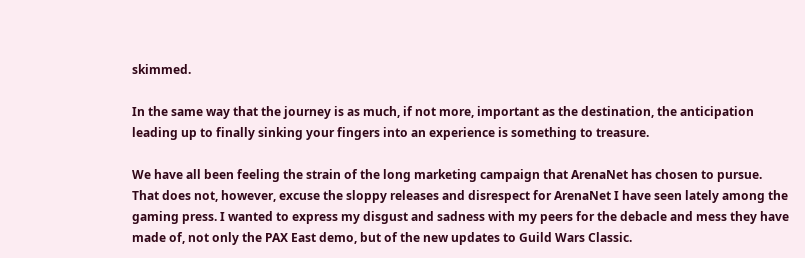skimmed.

In the same way that the journey is as much, if not more, important as the destination, the anticipation leading up to finally sinking your fingers into an experience is something to treasure.

We have all been feeling the strain of the long marketing campaign that ArenaNet has chosen to pursue. That does not, however, excuse the sloppy releases and disrespect for ArenaNet I have seen lately among the gaming press. I wanted to express my disgust and sadness with my peers for the debacle and mess they have made of, not only the PAX East demo, but of the new updates to Guild Wars Classic.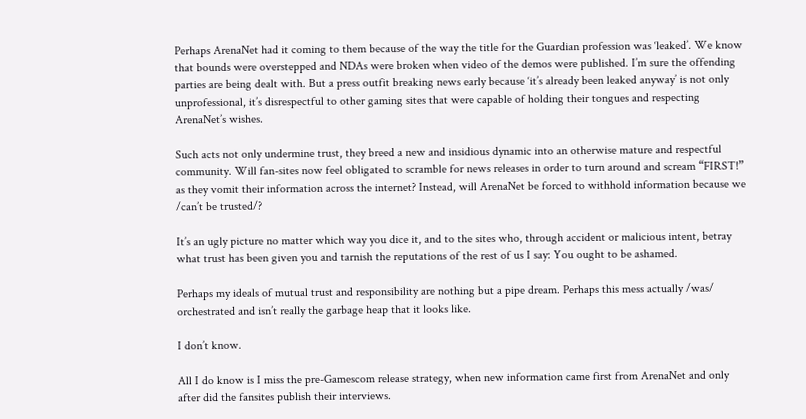Perhaps ArenaNet had it coming to them because of the way the title for the Guardian profession was ‘leaked’. We know that bounds were overstepped and NDAs were broken when video of the demos were published. I’m sure the offending parties are being dealt with. But a press outfit breaking news early because ‘it’s already been leaked anyway’ is not only unprofessional, it’s disrespectful to other gaming sites that were capable of holding their tongues and respecting ArenaNet’s wishes.

Such acts not only undermine trust, they breed a new and insidious dynamic into an otherwise mature and respectful community. Will fan-sites now feel obligated to scramble for news releases in order to turn around and scream “FIRST!” as they vomit their information across the internet? Instead, will ArenaNet be forced to withhold information because we /can’t be trusted/?

It’s an ugly picture no matter which way you dice it, and to the sites who, through accident or malicious intent, betray what trust has been given you and tarnish the reputations of the rest of us I say: You ought to be ashamed.

Perhaps my ideals of mutual trust and responsibility are nothing but a pipe dream. Perhaps this mess actually /was/ orchestrated and isn’t really the garbage heap that it looks like.

I don’t know.

All I do know is I miss the pre-Gamescom release strategy, when new information came first from ArenaNet and only after did the fansites publish their interviews.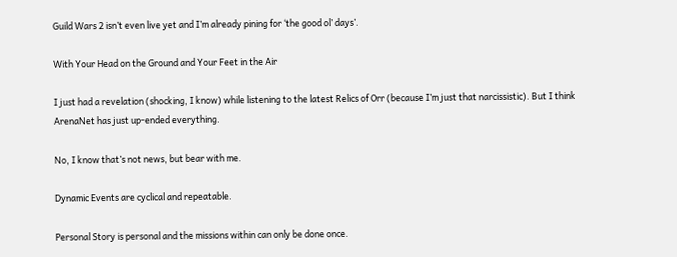Guild Wars 2 isn’t even live yet and I’m already pining for ‘the good ol’ days’.

With Your Head on the Ground and Your Feet in the Air

I just had a revelation (shocking, I know) while listening to the latest Relics of Orr (because I’m just that narcissistic). But I think ArenaNet has just up-ended everything.

No, I know that’s not news, but bear with me.

Dynamic Events are cyclical and repeatable.

Personal Story is personal and the missions within can only be done once.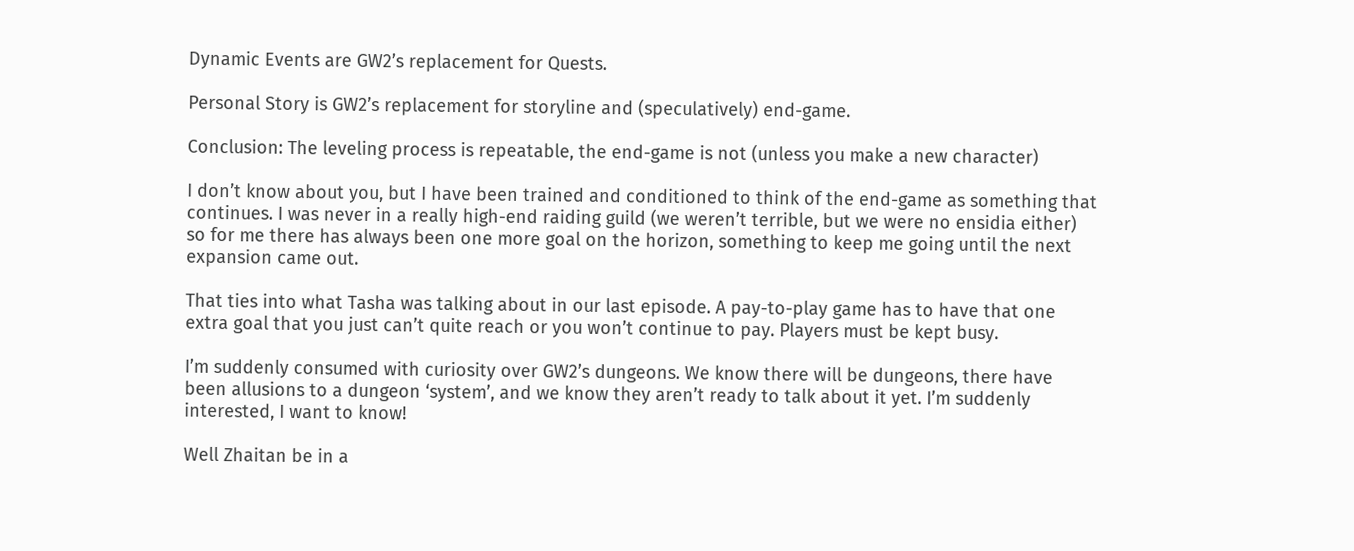Dynamic Events are GW2’s replacement for Quests.

Personal Story is GW2’s replacement for storyline and (speculatively) end-game.

Conclusion: The leveling process is repeatable, the end-game is not (unless you make a new character)

I don’t know about you, but I have been trained and conditioned to think of the end-game as something that continues. I was never in a really high-end raiding guild (we weren’t terrible, but we were no ensidia either) so for me there has always been one more goal on the horizon, something to keep me going until the next expansion came out.

That ties into what Tasha was talking about in our last episode. A pay-to-play game has to have that one extra goal that you just can’t quite reach or you won’t continue to pay. Players must be kept busy.

I’m suddenly consumed with curiosity over GW2’s dungeons. We know there will be dungeons, there have been allusions to a dungeon ‘system’, and we know they aren’t ready to talk about it yet. I’m suddenly interested, I want to know!

Well Zhaitan be in a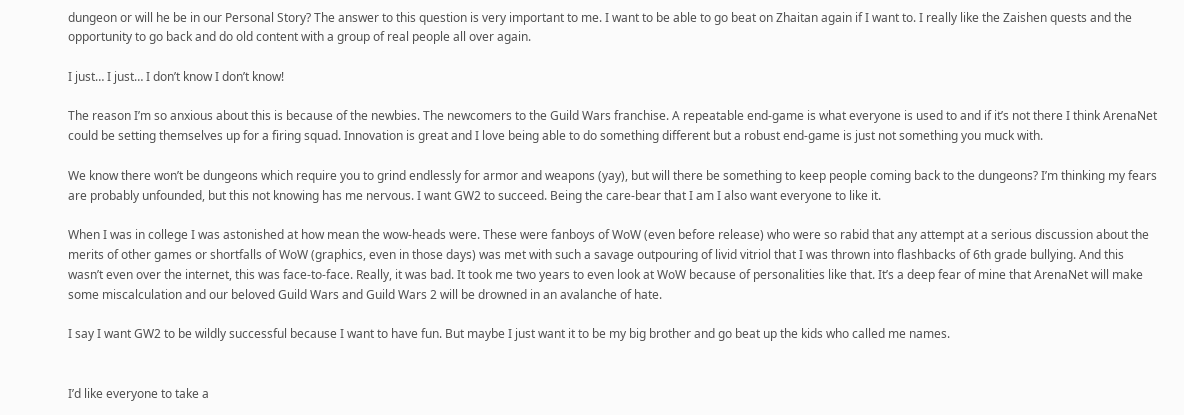dungeon or will he be in our Personal Story? The answer to this question is very important to me. I want to be able to go beat on Zhaitan again if I want to. I really like the Zaishen quests and the opportunity to go back and do old content with a group of real people all over again.

I just… I just… I don’t know I don’t know!

The reason I’m so anxious about this is because of the newbies. The newcomers to the Guild Wars franchise. A repeatable end-game is what everyone is used to and if it’s not there I think ArenaNet could be setting themselves up for a firing squad. Innovation is great and I love being able to do something different but a robust end-game is just not something you muck with.

We know there won’t be dungeons which require you to grind endlessly for armor and weapons (yay), but will there be something to keep people coming back to the dungeons? I’m thinking my fears are probably unfounded, but this not knowing has me nervous. I want GW2 to succeed. Being the care-bear that I am I also want everyone to like it.

When I was in college I was astonished at how mean the wow-heads were. These were fanboys of WoW (even before release) who were so rabid that any attempt at a serious discussion about the merits of other games or shortfalls of WoW (graphics, even in those days) was met with such a savage outpouring of livid vitriol that I was thrown into flashbacks of 6th grade bullying. And this wasn’t even over the internet, this was face-to-face. Really, it was bad. It took me two years to even look at WoW because of personalities like that. It’s a deep fear of mine that ArenaNet will make some miscalculation and our beloved Guild Wars and Guild Wars 2 will be drowned in an avalanche of hate.

I say I want GW2 to be wildly successful because I want to have fun. But maybe I just want it to be my big brother and go beat up the kids who called me names.


I’d like everyone to take a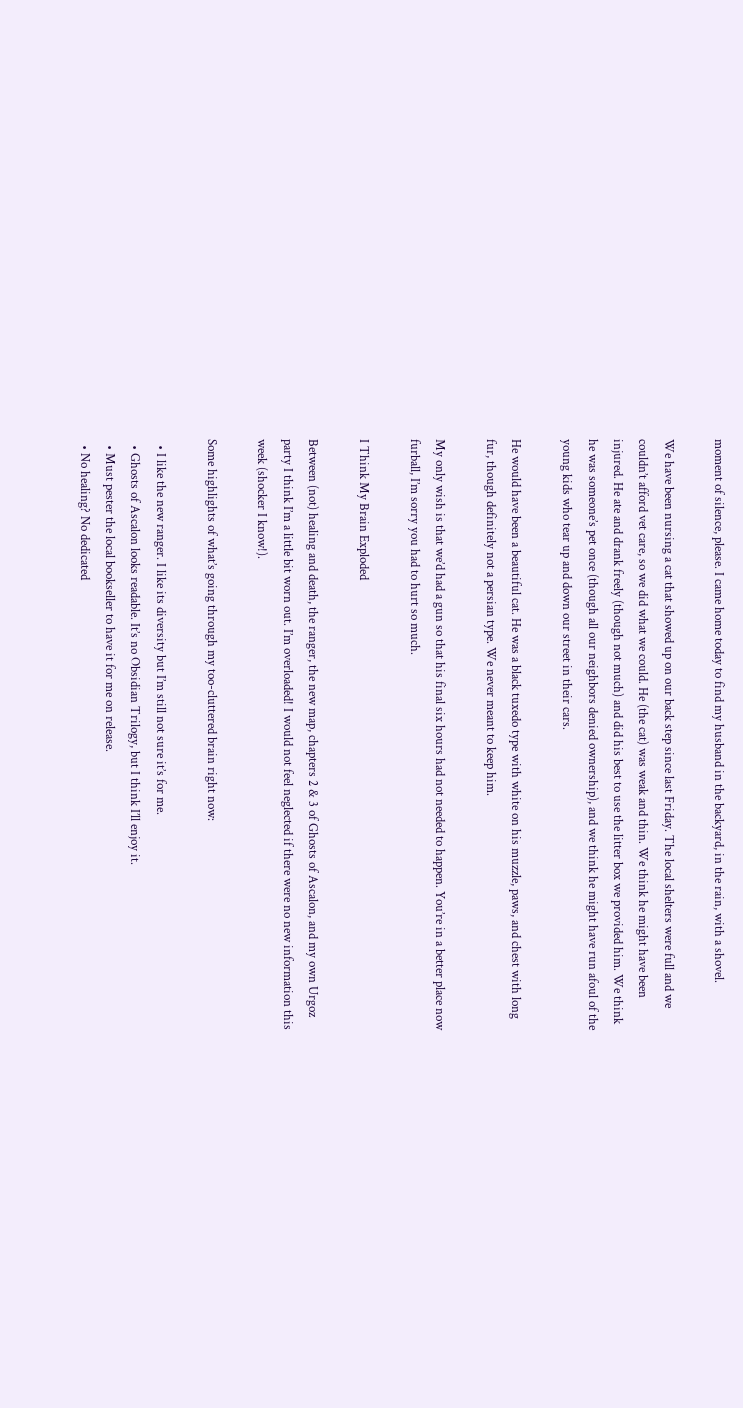moment of silence, please. I came home today to find my husband in the backyard, in the rain, with a shovel.

We have been nursing a cat that showed up on our back step since last Friday. The local shelters were full and we couldn’t afford vet care, so we did what we could. He (the cat) was weak and thin. We think he might have been injured. He ate and drank freely (though not much) and did his best to use the litter box we provided him. We think he was someone’s pet once (though all our neighbors denied ownership), and we think he might have run afoul of the young kids who tear up and down our street in their cars.

He would have been a beautiful cat. He was a black tuxedo type with white on his muzzle, paws, and chest with long fur, though definitely not a persian type. We never meant to keep him.

My only wish is that we’d had a gun so that his final six hours had not needed to happen. You’re in a better place now furball, I’m sorry you had to hurt so much.

I Think My Brain Exploded

Between (not) healing and death, the ranger, the new map, chapters 2 & 3 of Ghosts of Ascalon, and my own Urgoz party I think I’m a little bit worn out. I’m overloaded! I would not feel neglected if there were no new information this week (shocker I know!).

Some highlights of what’s going through my too-cluttered brain right now:

  • I like the new ranger. I like its diversity but I’m still not sure it’s for me.
  • Ghosts of Ascalon looks readable. It’s no Obsidian Trilogy, but I think I’ll enjoy it.
  • Must pester the local bookseller to have it for me on release.
  • No healing? No dedicated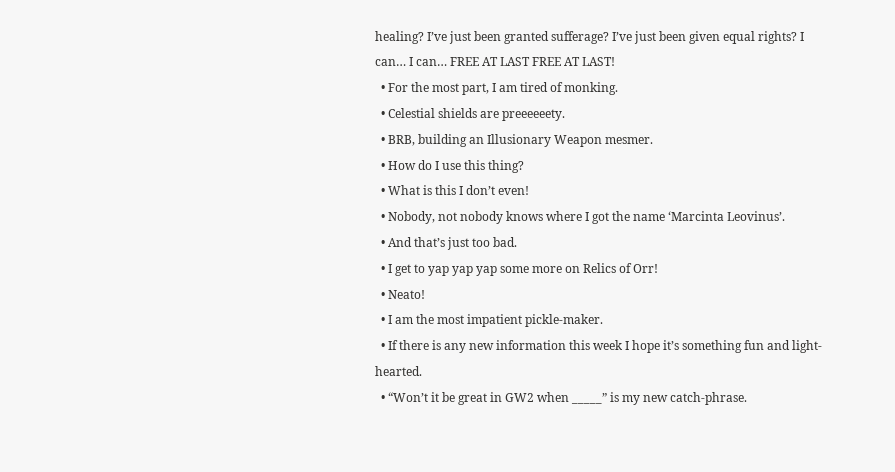healing? I’ve just been granted sufferage? I’ve just been given equal rights? I can… I can… FREE AT LAST FREE AT LAST!
  • For the most part, I am tired of monking.
  • Celestial shields are preeeeeety.
  • BRB, building an Illusionary Weapon mesmer.
  • How do I use this thing?
  • What is this I don’t even!
  • Nobody, not nobody knows where I got the name ‘Marcinta Leovinus’.
  • And that’s just too bad.
  • I get to yap yap yap some more on Relics of Orr!
  • Neato!
  • I am the most impatient pickle-maker.
  • If there is any new information this week I hope it’s something fun and light-hearted.
  • “Won’t it be great in GW2 when _____” is my new catch-phrase.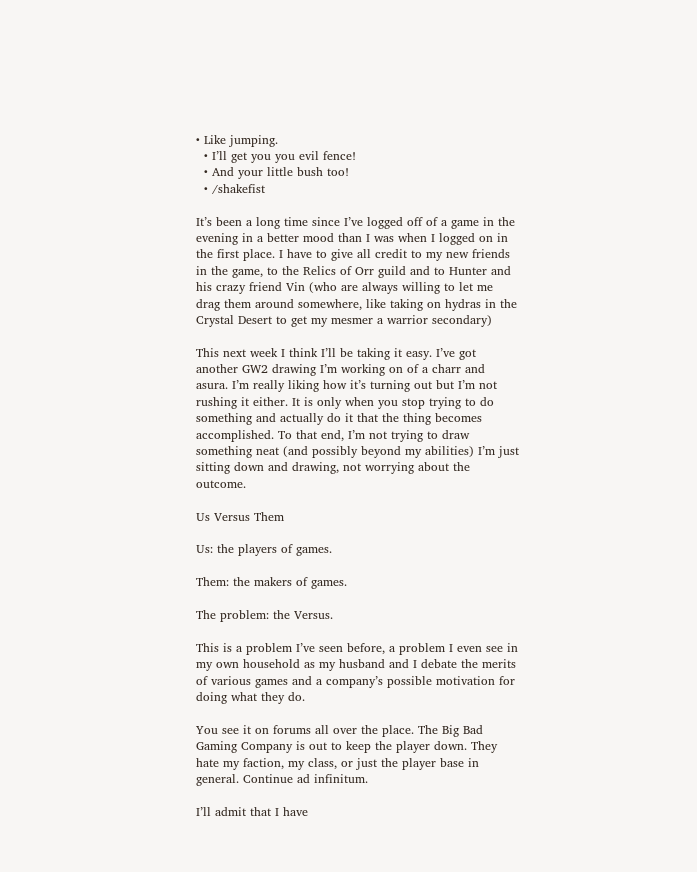• Like jumping.
  • I’ll get you you evil fence!
  • And your little bush too!
  • /shakefist

It’s been a long time since I’ve logged off of a game in the evening in a better mood than I was when I logged on in the first place. I have to give all credit to my new friends in the game, to the Relics of Orr guild and to Hunter and his crazy friend Vin (who are always willing to let me drag them around somewhere, like taking on hydras in the Crystal Desert to get my mesmer a warrior secondary)

This next week I think I’ll be taking it easy. I’ve got another GW2 drawing I’m working on of a charr and asura. I’m really liking how it’s turning out but I’m not rushing it either. It is only when you stop trying to do something and actually do it that the thing becomes accomplished. To that end, I’m not trying to draw something neat (and possibly beyond my abilities) I’m just sitting down and drawing, not worrying about the outcome.

Us Versus Them

Us: the players of games.

Them: the makers of games.

The problem: the Versus.

This is a problem I’ve seen before, a problem I even see in my own household as my husband and I debate the merits of various games and a company’s possible motivation for doing what they do.

You see it on forums all over the place. The Big Bad Gaming Company is out to keep the player down. They hate my faction, my class, or just the player base in general. Continue ad infinitum.

I’ll admit that I have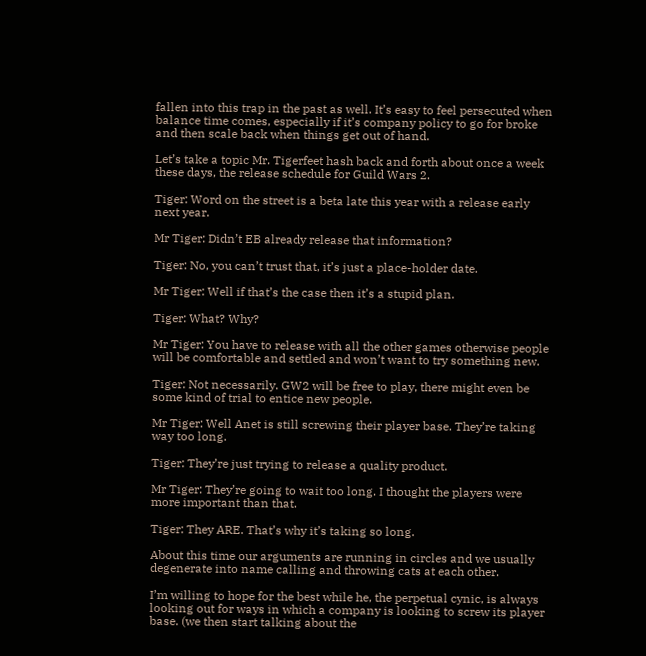fallen into this trap in the past as well. It’s easy to feel persecuted when balance time comes, especially if it’s company policy to go for broke and then scale back when things get out of hand.

Let’s take a topic Mr. Tigerfeet hash back and forth about once a week these days, the release schedule for Guild Wars 2.

Tiger: Word on the street is a beta late this year with a release early next year.

Mr Tiger: Didn’t EB already release that information?

Tiger: No, you can’t trust that, it’s just a place-holder date.

Mr Tiger: Well if that’s the case then it’s a stupid plan.

Tiger: What? Why?

Mr Tiger: You have to release with all the other games otherwise people will be comfortable and settled and won’t want to try something new.

Tiger: Not necessarily. GW2 will be free to play, there might even be some kind of trial to entice new people.

Mr Tiger: Well Anet is still screwing their player base. They’re taking way too long.

Tiger: They’re just trying to release a quality product.

Mr Tiger: They’re going to wait too long. I thought the players were more important than that.

Tiger: They ARE. That’s why it’s taking so long.

About this time our arguments are running in circles and we usually degenerate into name calling and throwing cats at each other.

I’m willing to hope for the best while he, the perpetual cynic, is always looking out for ways in which a company is looking to screw its player base. (we then start talking about the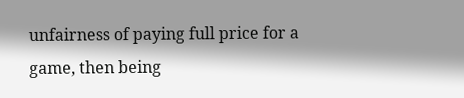unfairness of paying full price for a game, then being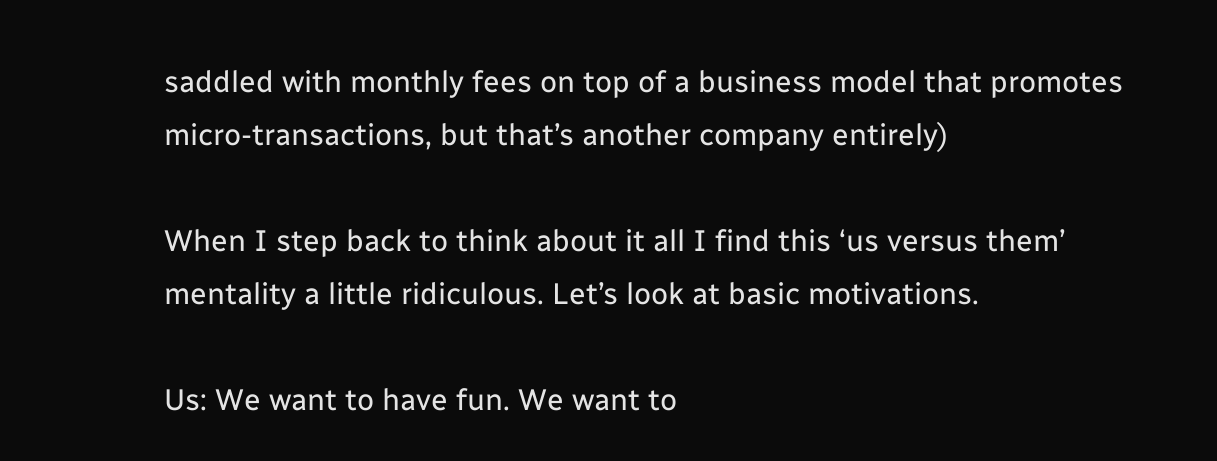saddled with monthly fees on top of a business model that promotes micro-transactions, but that’s another company entirely)

When I step back to think about it all I find this ‘us versus them’ mentality a little ridiculous. Let’s look at basic motivations.

Us: We want to have fun. We want to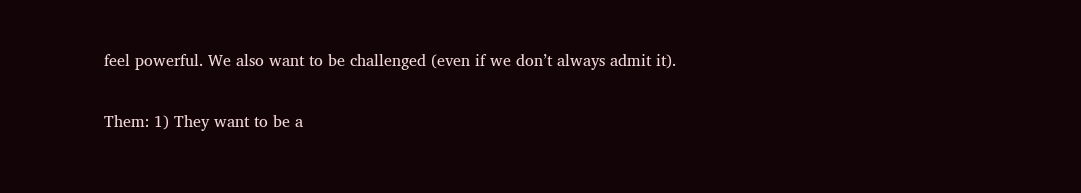feel powerful. We also want to be challenged (even if we don’t always admit it).

Them: 1) They want to be a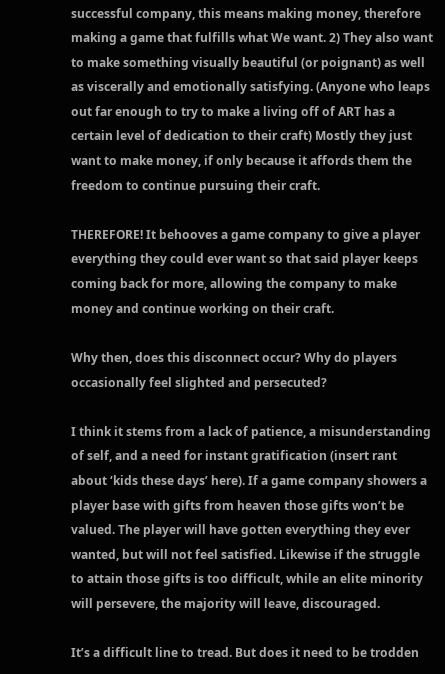successful company, this means making money, therefore making a game that fulfills what We want. 2) They also want to make something visually beautiful (or poignant) as well as viscerally and emotionally satisfying. (Anyone who leaps out far enough to try to make a living off of ART has a certain level of dedication to their craft) Mostly they just want to make money, if only because it affords them the freedom to continue pursuing their craft.

THEREFORE! It behooves a game company to give a player everything they could ever want so that said player keeps coming back for more, allowing the company to make money and continue working on their craft.

Why then, does this disconnect occur? Why do players occasionally feel slighted and persecuted?

I think it stems from a lack of patience, a misunderstanding of self, and a need for instant gratification (insert rant about ‘kids these days’ here). If a game company showers a player base with gifts from heaven those gifts won’t be valued. The player will have gotten everything they ever wanted, but will not feel satisfied. Likewise if the struggle to attain those gifts is too difficult, while an elite minority will persevere, the majority will leave, discouraged.

It’s a difficult line to tread. But does it need to be trodden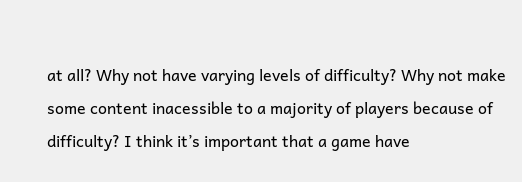at all? Why not have varying levels of difficulty? Why not make some content inacessible to a majority of players because of difficulty? I think it’s important that a game have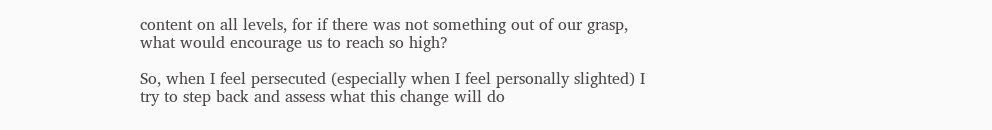content on all levels, for if there was not something out of our grasp, what would encourage us to reach so high?

So, when I feel persecuted (especially when I feel personally slighted) I try to step back and assess what this change will do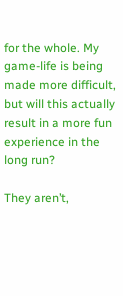for the whole. My game-life is being made more difficult, but will this actually result in a more fun experience in the long run?

They aren’t,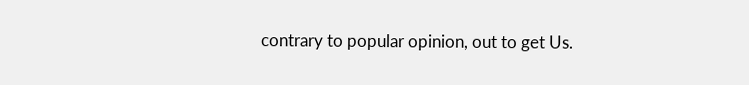contrary to popular opinion, out to get Us.